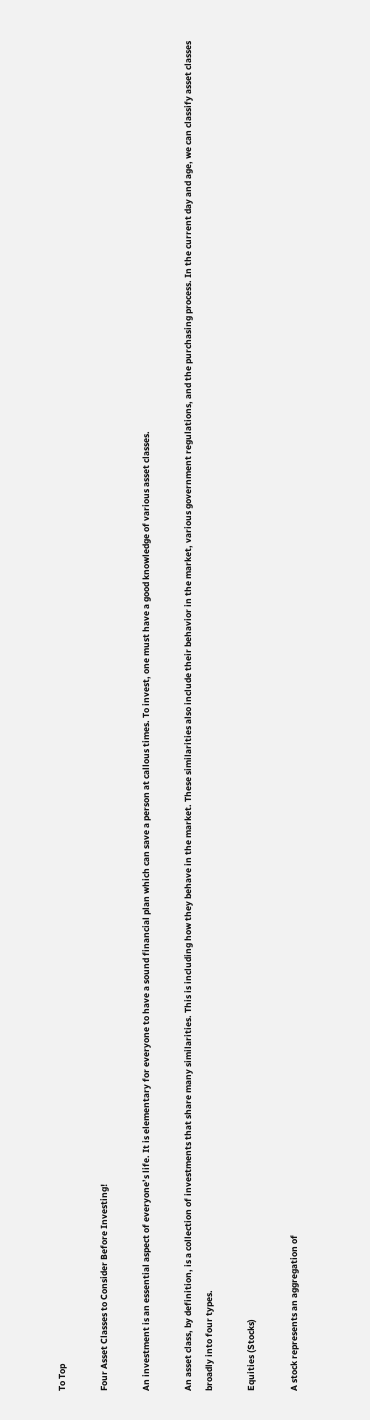To Top

Four Asset Classes to Consider Before Investing!

An investment is an essential aspect of everyone’s life. It is elementary for everyone to have a sound financial plan which can save a person at callous times. To invest, one must have a good knowledge of various asset classes.

An asset class, by definition, is a collection of investments that share many similarities. This is including how they behave in the market. These similarities also include their behavior in the market, various government regulations, and the purchasing process. In the current day and age, we can classify asset classes broadly into four types.

Equities (Stocks)

A stock represents an aggregation of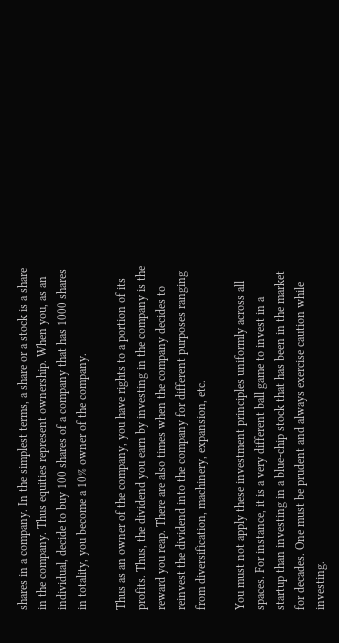shares in a company. In the simplest terms, a share or a stock is a share in the company. Thus equities represent ownership. When you, as an individual, decide to buy 100 shares of a company that has 1000 shares in totality, you become a 10% owner of the company.

Thus as an owner of the company, you have rights to a portion of its profits. Thus, the dividend you earn by investing in the company is the reward you reap. There are also times when the company decides to reinvest the dividend into the company for different purposes ranging from diversification, machinery, expansion, etc.

You must not apply these investment principles uniformly across all spaces. For instance, it is a very different ball game to invest in a startup than investing in a blue-chip stock that has been in the market for decades. One must be prudent and always exercise caution while investing.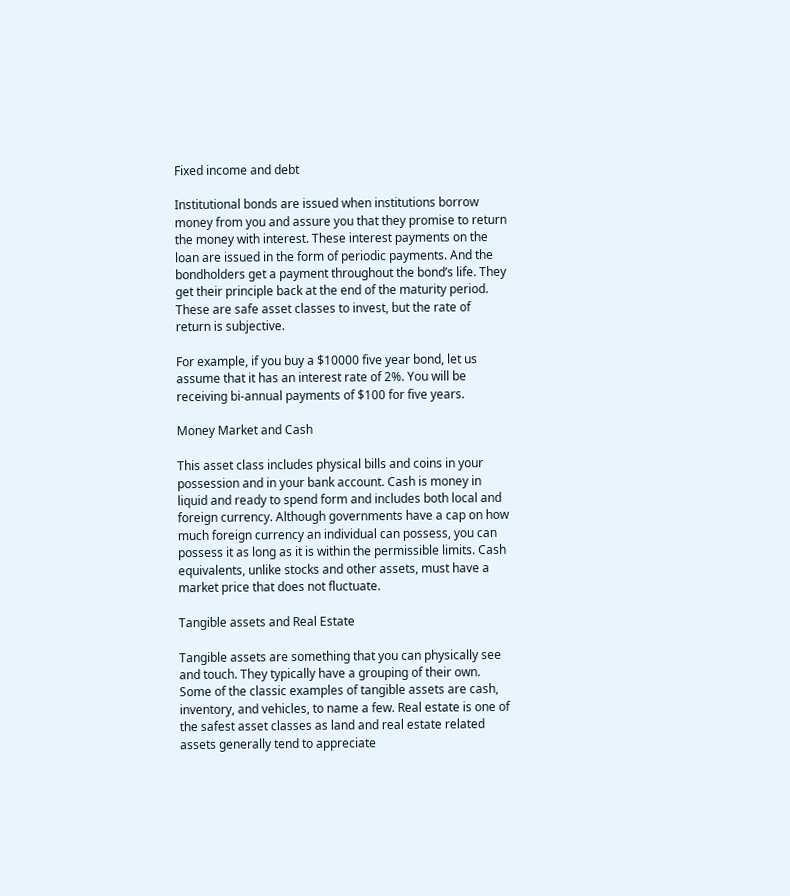Fixed income and debt

Institutional bonds are issued when institutions borrow money from you and assure you that they promise to return the money with interest. These interest payments on the loan are issued in the form of periodic payments. And the bondholders get a payment throughout the bond’s life. They get their principle back at the end of the maturity period. These are safe asset classes to invest, but the rate of return is subjective.

For example, if you buy a $10000 five year bond, let us assume that it has an interest rate of 2%. You will be receiving bi-annual payments of $100 for five years.

Money Market and Cash

This asset class includes physical bills and coins in your possession and in your bank account. Cash is money in liquid and ready to spend form and includes both local and foreign currency. Although governments have a cap on how much foreign currency an individual can possess, you can possess it as long as it is within the permissible limits. Cash equivalents, unlike stocks and other assets, must have a market price that does not fluctuate.

Tangible assets and Real Estate

Tangible assets are something that you can physically see and touch. They typically have a grouping of their own. Some of the classic examples of tangible assets are cash, inventory, and vehicles, to name a few. Real estate is one of the safest asset classes as land and real estate related assets generally tend to appreciate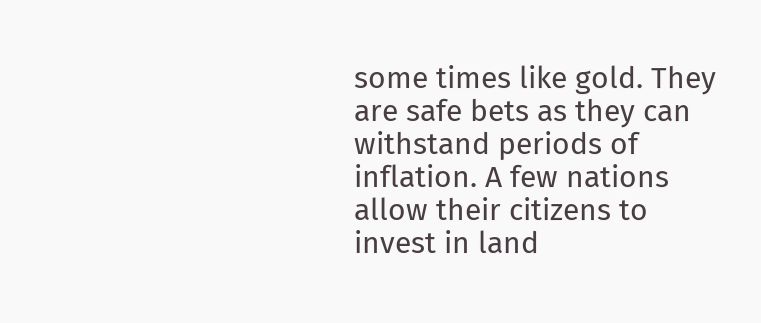some times like gold. They are safe bets as they can withstand periods of inflation. A few nations allow their citizens to invest in land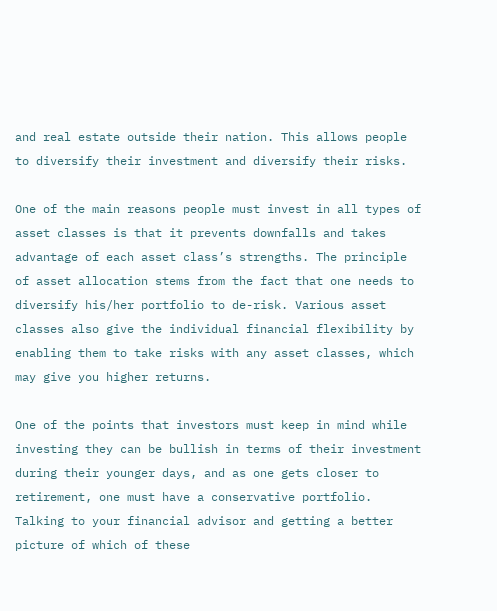and real estate outside their nation. This allows people to diversify their investment and diversify their risks.

One of the main reasons people must invest in all types of asset classes is that it prevents downfalls and takes advantage of each asset class’s strengths. The principle of asset allocation stems from the fact that one needs to diversify his/her portfolio to de-risk. Various asset classes also give the individual financial flexibility by enabling them to take risks with any asset classes, which may give you higher returns.

One of the points that investors must keep in mind while investing they can be bullish in terms of their investment during their younger days, and as one gets closer to retirement, one must have a conservative portfolio. Talking to your financial advisor and getting a better picture of which of these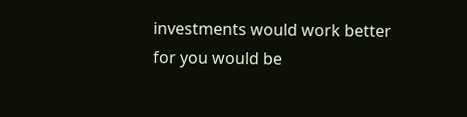investments would work better for you would be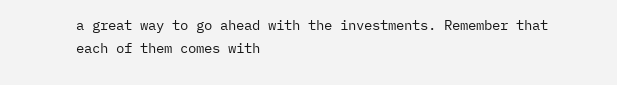a great way to go ahead with the investments. Remember that each of them comes with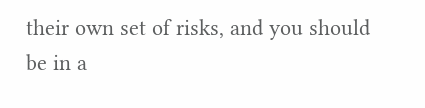their own set of risks, and you should be in a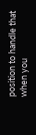position to handle that when you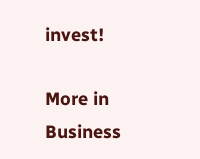invest!

More in Business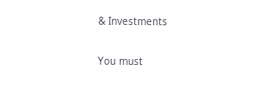& Investments

You must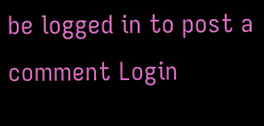be logged in to post a comment Login